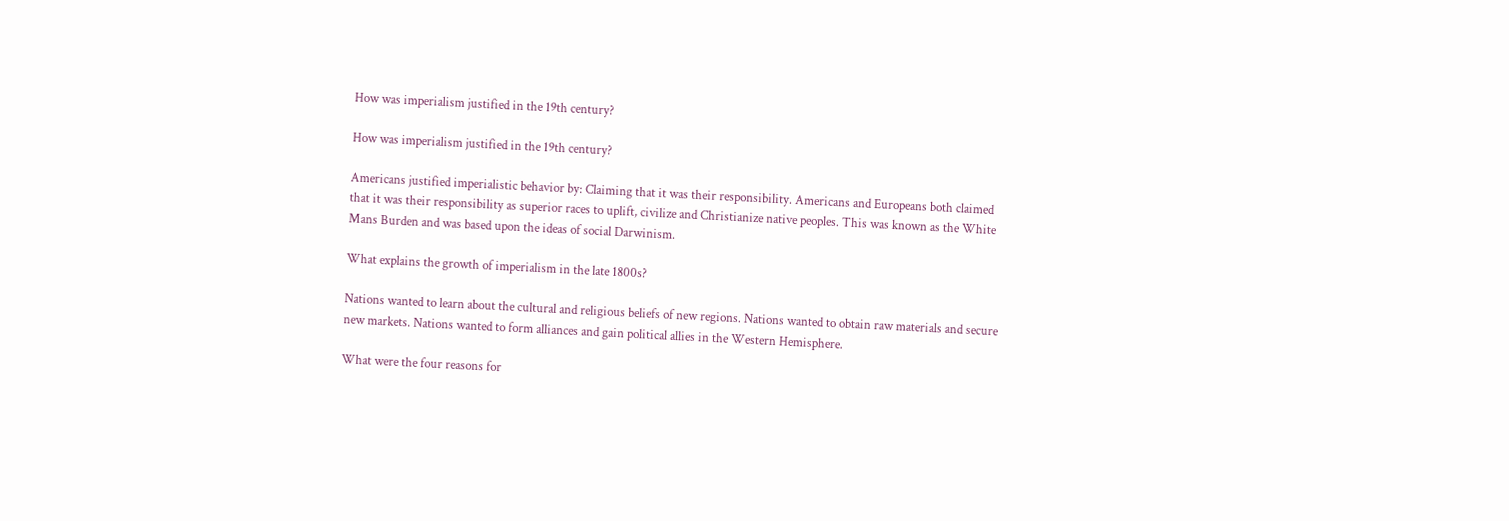How was imperialism justified in the 19th century?

How was imperialism justified in the 19th century?

Americans justified imperialistic behavior by: Claiming that it was their responsibility. Americans and Europeans both claimed that it was their responsibility as superior races to uplift, civilize and Christianize native peoples. This was known as the White Mans Burden and was based upon the ideas of social Darwinism.

What explains the growth of imperialism in the late 1800s?

Nations wanted to learn about the cultural and religious beliefs of new regions. Nations wanted to obtain raw materials and secure new markets. Nations wanted to form alliances and gain political allies in the Western Hemisphere.

What were the four reasons for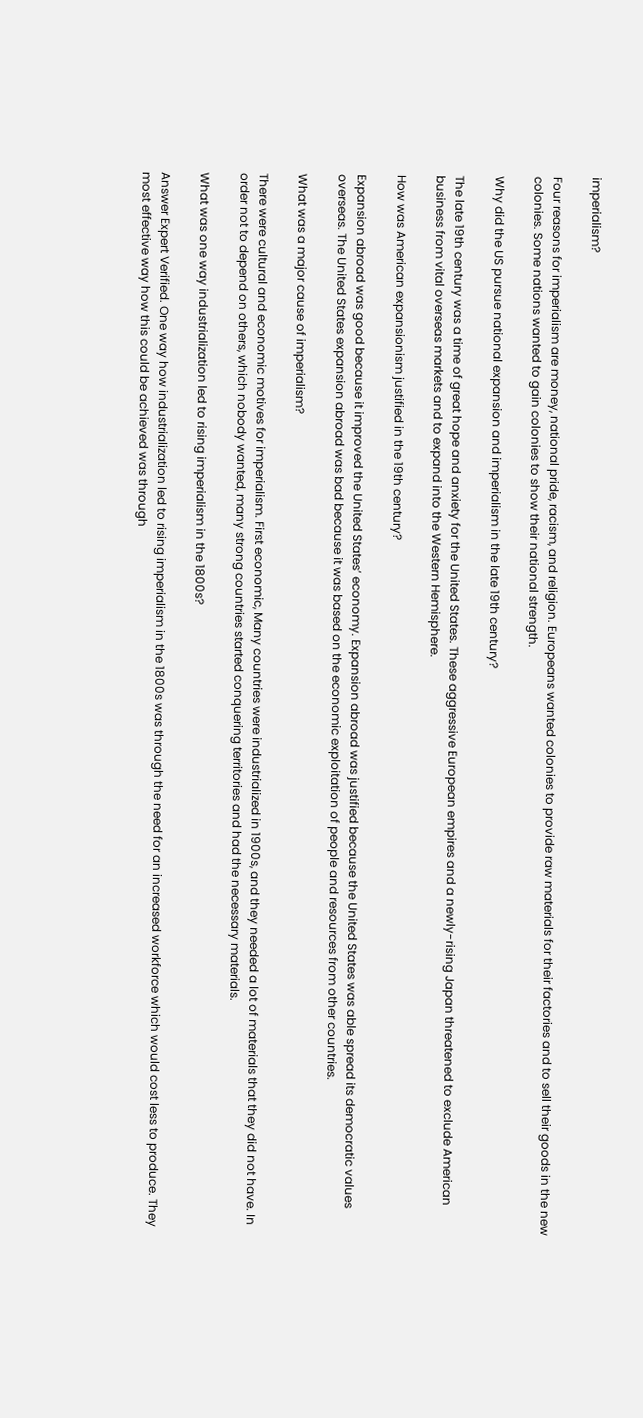imperialism?

Four reasons for imperialism are money, national pride, racism, and religion. Europeans wanted colonies to provide raw materials for their factories and to sell their goods in the new colonies. Some nations wanted to gain colonies to show their national strength.

Why did the US pursue national expansion and imperialism in the late 19th century?

The late 19th century was a time of great hope and anxiety for the United States. These aggressive European empires and a newly-rising Japan threatened to exclude American business from vital overseas markets and to expand into the Western Hemisphere.

How was American expansionism justified in the 19th century?

Expansion abroad was good because it improved the United States’ economy. Expansion abroad was justified because the United States was able spread its democratic values overseas. The United States expansion abroad was bad because it was based on the economic exploitation of people and resources from other countries.

What was a major cause of imperialism?

There were cultural and economic motives for imperialism. First economic, Many countries were industrialized in 1900s, and they needed a lot of materials that they did not have. In order not to depend on others, which nobody wanted, many strong countries started conquering territories and had the necessary materials.

What was one way industrialization led to rising imperialism in the 1800s?

Answer Expert Verified. One way how industrialization led to rising imperialism in the 1800s was through the need for an increased workforce which would cost less to produce. They most effective way how this could be achieved was through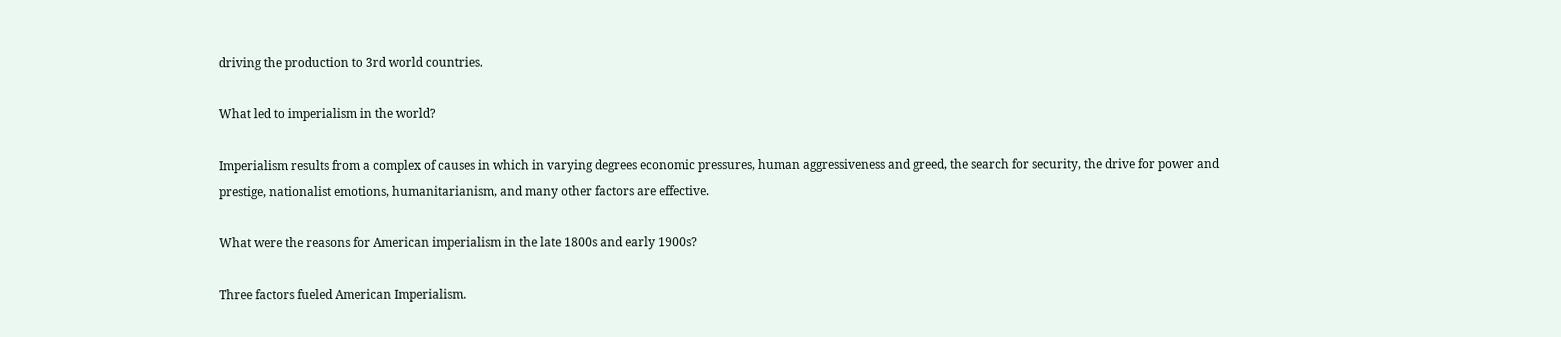driving the production to 3rd world countries.

What led to imperialism in the world?

Imperialism results from a complex of causes in which in varying degrees economic pressures, human aggressiveness and greed, the search for security, the drive for power and prestige, nationalist emotions, humanitarianism, and many other factors are effective.

What were the reasons for American imperialism in the late 1800s and early 1900s?

Three factors fueled American Imperialism.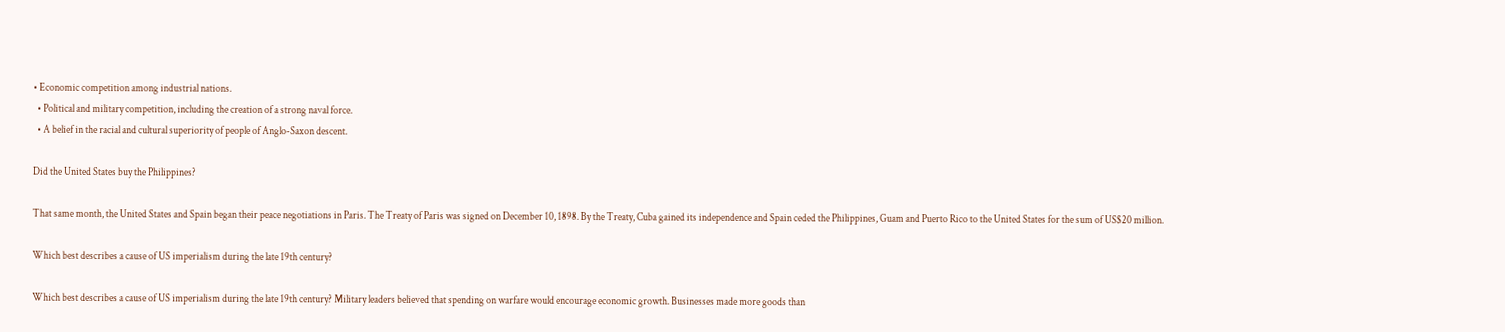• Economic competition among industrial nations.
  • Political and military competition, including the creation of a strong naval force.
  • A belief in the racial and cultural superiority of people of Anglo-Saxon descent.

Did the United States buy the Philippines?

That same month, the United States and Spain began their peace negotiations in Paris. The Treaty of Paris was signed on December 10, 1898. By the Treaty, Cuba gained its independence and Spain ceded the Philippines, Guam and Puerto Rico to the United States for the sum of US$20 million.

Which best describes a cause of US imperialism during the late 19th century?

Which best describes a cause of US imperialism during the late 19th century? Military leaders believed that spending on warfare would encourage economic growth. Businesses made more goods than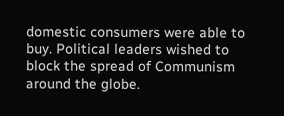domestic consumers were able to buy. Political leaders wished to block the spread of Communism around the globe.